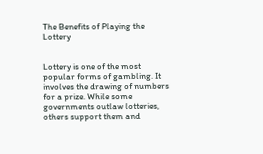The Benefits of Playing the Lottery


Lottery is one of the most popular forms of gambling. It involves the drawing of numbers for a prize. While some governments outlaw lotteries, others support them and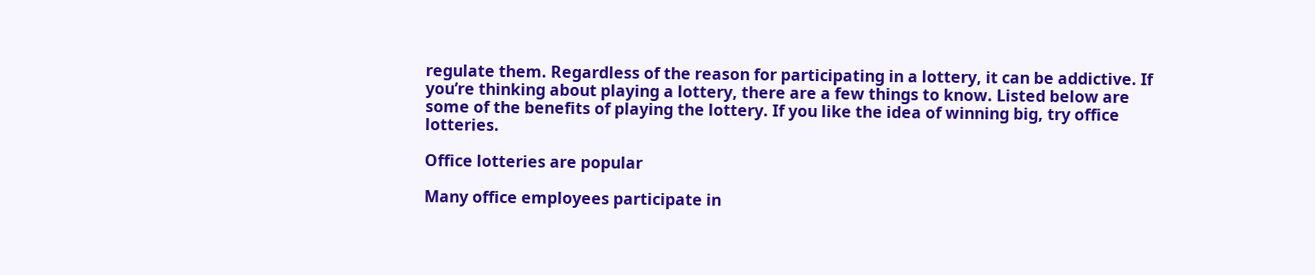regulate them. Regardless of the reason for participating in a lottery, it can be addictive. If you’re thinking about playing a lottery, there are a few things to know. Listed below are some of the benefits of playing the lottery. If you like the idea of winning big, try office lotteries.

Office lotteries are popular

Many office employees participate in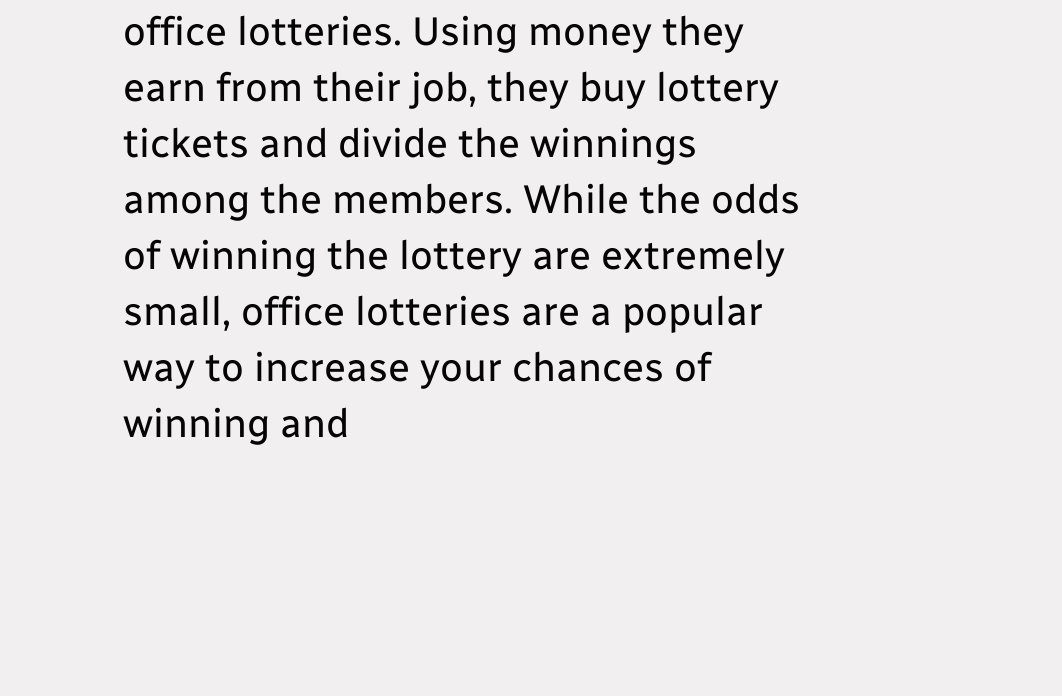office lotteries. Using money they earn from their job, they buy lottery tickets and divide the winnings among the members. While the odds of winning the lottery are extremely small, office lotteries are a popular way to increase your chances of winning and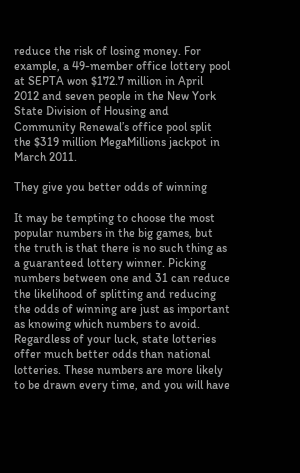reduce the risk of losing money. For example, a 49-member office lottery pool at SEPTA won $172.7 million in April 2012 and seven people in the New York State Division of Housing and Community Renewal’s office pool split the $319 million MegaMillions jackpot in March 2011.

They give you better odds of winning

It may be tempting to choose the most popular numbers in the big games, but the truth is that there is no such thing as a guaranteed lottery winner. Picking numbers between one and 31 can reduce the likelihood of splitting and reducing the odds of winning are just as important as knowing which numbers to avoid. Regardless of your luck, state lotteries offer much better odds than national lotteries. These numbers are more likely to be drawn every time, and you will have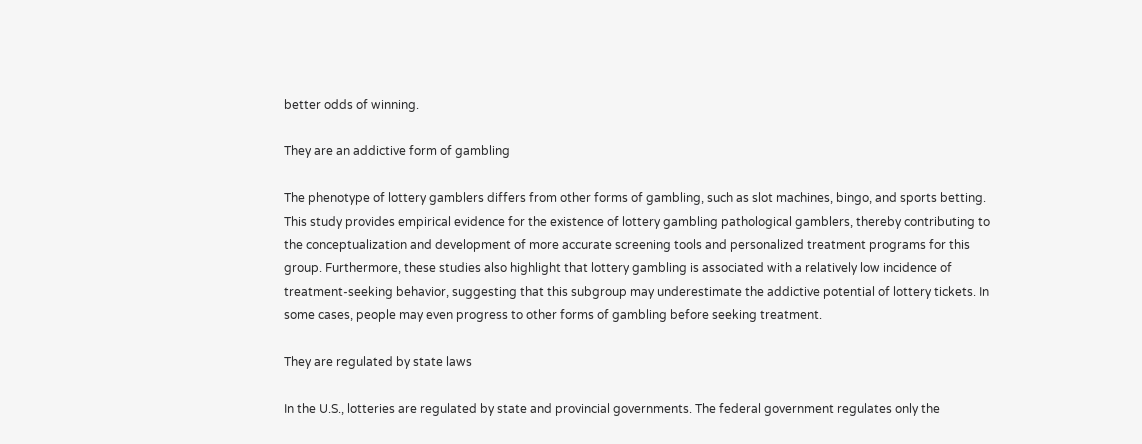better odds of winning.

They are an addictive form of gambling

The phenotype of lottery gamblers differs from other forms of gambling, such as slot machines, bingo, and sports betting. This study provides empirical evidence for the existence of lottery gambling pathological gamblers, thereby contributing to the conceptualization and development of more accurate screening tools and personalized treatment programs for this group. Furthermore, these studies also highlight that lottery gambling is associated with a relatively low incidence of treatment-seeking behavior, suggesting that this subgroup may underestimate the addictive potential of lottery tickets. In some cases, people may even progress to other forms of gambling before seeking treatment.

They are regulated by state laws

In the U.S., lotteries are regulated by state and provincial governments. The federal government regulates only the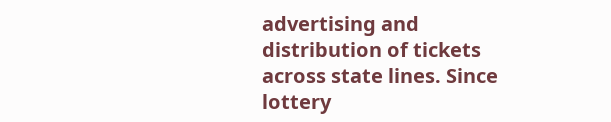advertising and distribution of tickets across state lines. Since lottery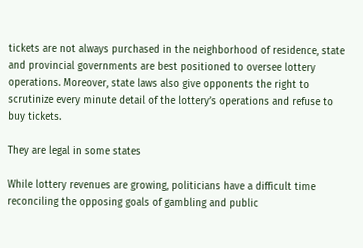tickets are not always purchased in the neighborhood of residence, state and provincial governments are best positioned to oversee lottery operations. Moreover, state laws also give opponents the right to scrutinize every minute detail of the lottery’s operations and refuse to buy tickets.

They are legal in some states

While lottery revenues are growing, politicians have a difficult time reconciling the opposing goals of gambling and public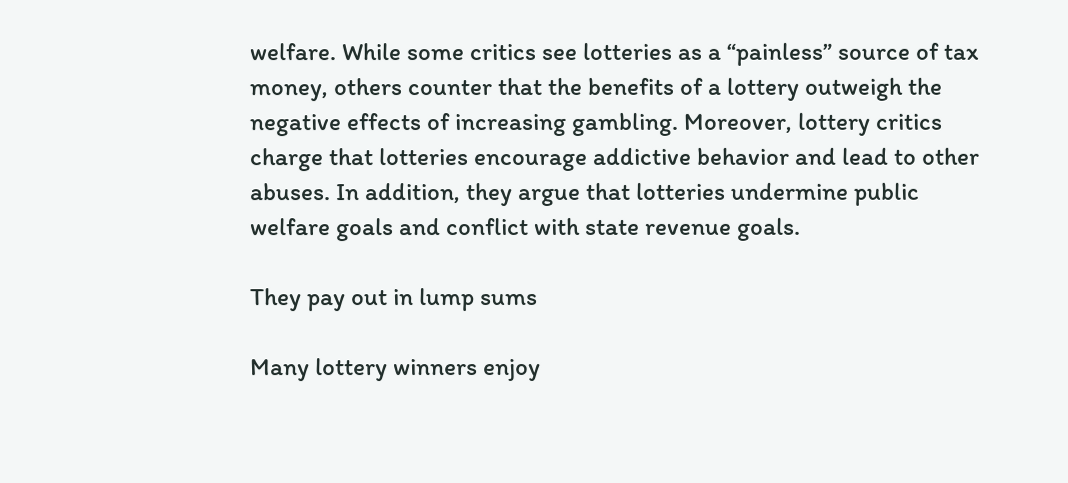welfare. While some critics see lotteries as a “painless” source of tax money, others counter that the benefits of a lottery outweigh the negative effects of increasing gambling. Moreover, lottery critics charge that lotteries encourage addictive behavior and lead to other abuses. In addition, they argue that lotteries undermine public welfare goals and conflict with state revenue goals.

They pay out in lump sums

Many lottery winners enjoy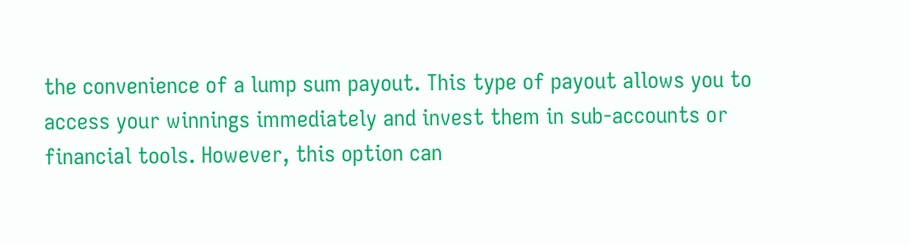the convenience of a lump sum payout. This type of payout allows you to access your winnings immediately and invest them in sub-accounts or financial tools. However, this option can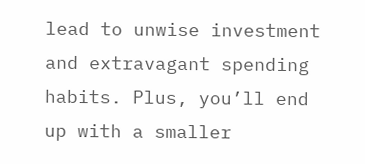lead to unwise investment and extravagant spending habits. Plus, you’ll end up with a smaller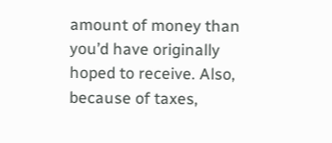amount of money than you’d have originally hoped to receive. Also, because of taxes,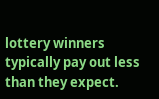lottery winners typically pay out less than they expect.